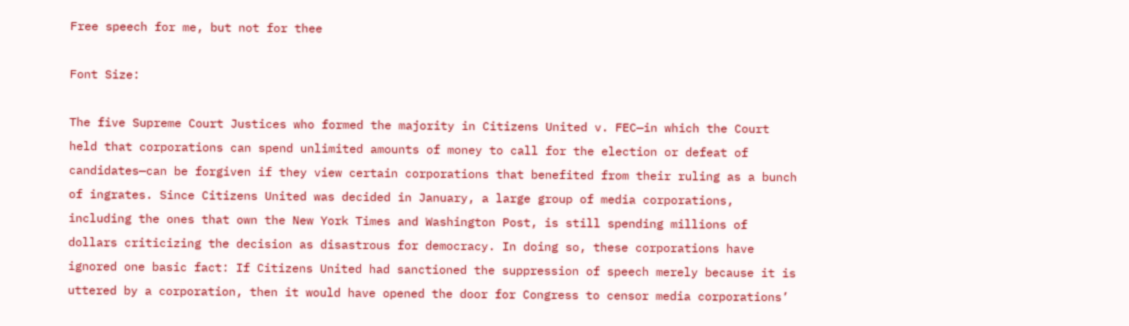Free speech for me, but not for thee

Font Size:

The five Supreme Court Justices who formed the majority in Citizens United v. FEC—in which the Court held that corporations can spend unlimited amounts of money to call for the election or defeat of candidates—can be forgiven if they view certain corporations that benefited from their ruling as a bunch of ingrates. Since Citizens United was decided in January, a large group of media corporations, including the ones that own the New York Times and Washington Post, is still spending millions of dollars criticizing the decision as disastrous for democracy. In doing so, these corporations have ignored one basic fact: If Citizens United had sanctioned the suppression of speech merely because it is uttered by a corporation, then it would have opened the door for Congress to censor media corporations’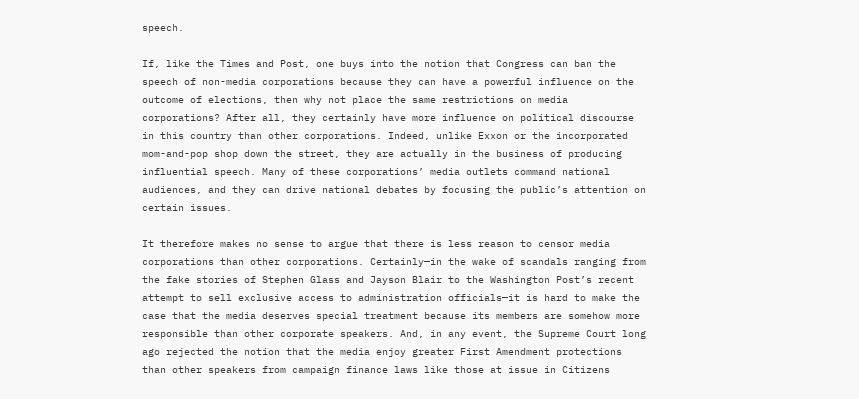speech.

If, like the Times and Post, one buys into the notion that Congress can ban the speech of non-media corporations because they can have a powerful influence on the outcome of elections, then why not place the same restrictions on media corporations? After all, they certainly have more influence on political discourse in this country than other corporations. Indeed, unlike Exxon or the incorporated mom-and-pop shop down the street, they are actually in the business of producing influential speech. Many of these corporations’ media outlets command national audiences, and they can drive national debates by focusing the public’s attention on certain issues.

It therefore makes no sense to argue that there is less reason to censor media corporations than other corporations. Certainly—in the wake of scandals ranging from the fake stories of Stephen Glass and Jayson Blair to the Washington Post’s recent attempt to sell exclusive access to administration officials—it is hard to make the case that the media deserves special treatment because its members are somehow more responsible than other corporate speakers. And, in any event, the Supreme Court long ago rejected the notion that the media enjoy greater First Amendment protections than other speakers from campaign finance laws like those at issue in Citizens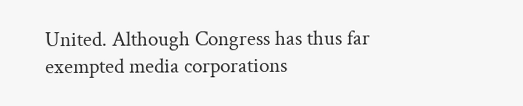United. Although Congress has thus far exempted media corporations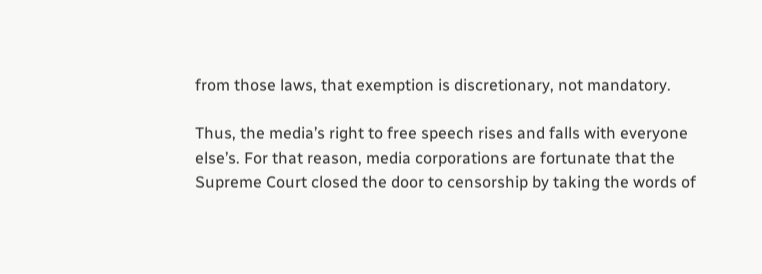from those laws, that exemption is discretionary, not mandatory.

Thus, the media’s right to free speech rises and falls with everyone else’s. For that reason, media corporations are fortunate that the Supreme Court closed the door to censorship by taking the words of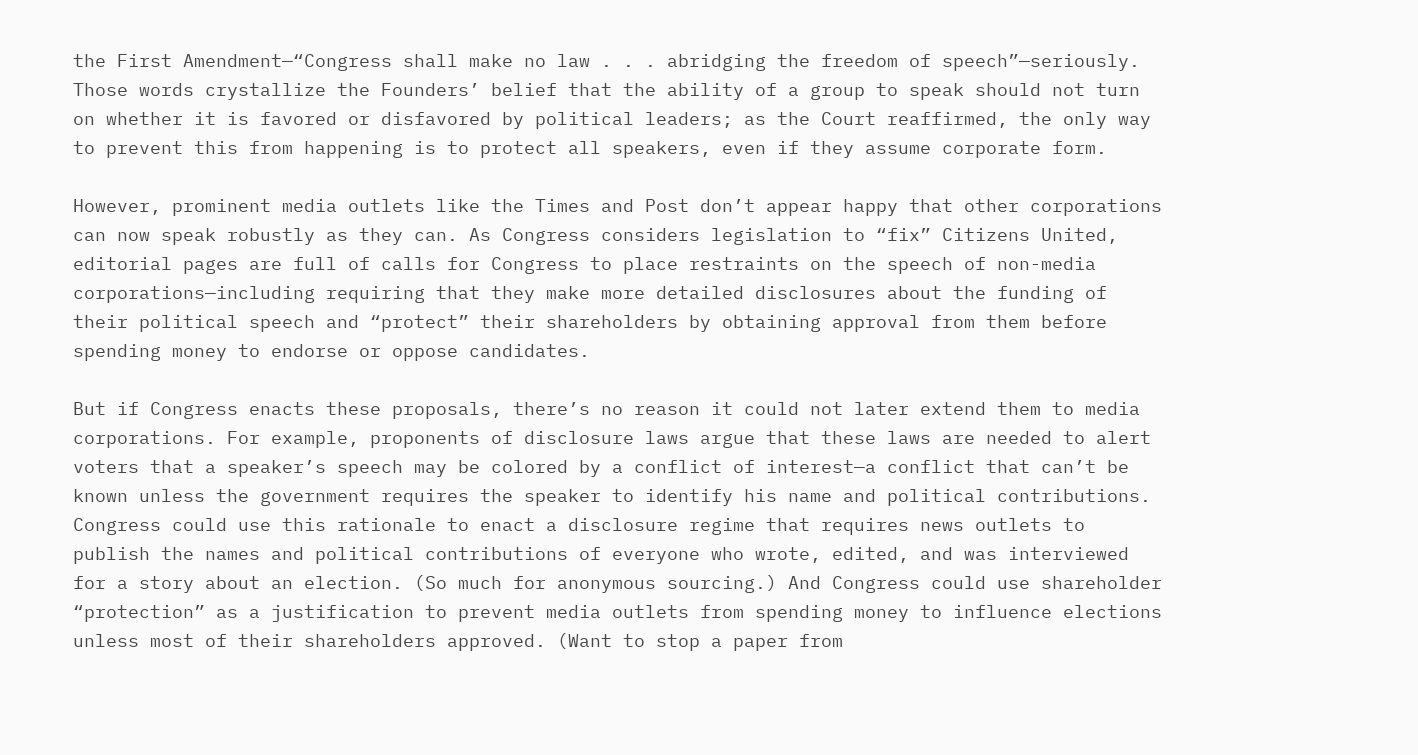the First Amendment—“Congress shall make no law . . . abridging the freedom of speech”—seriously. Those words crystallize the Founders’ belief that the ability of a group to speak should not turn on whether it is favored or disfavored by political leaders; as the Court reaffirmed, the only way to prevent this from happening is to protect all speakers, even if they assume corporate form.

However, prominent media outlets like the Times and Post don’t appear happy that other corporations can now speak robustly as they can. As Congress considers legislation to “fix” Citizens United, editorial pages are full of calls for Congress to place restraints on the speech of non-media corporations—including requiring that they make more detailed disclosures about the funding of their political speech and “protect” their shareholders by obtaining approval from them before spending money to endorse or oppose candidates.

But if Congress enacts these proposals, there’s no reason it could not later extend them to media corporations. For example, proponents of disclosure laws argue that these laws are needed to alert voters that a speaker’s speech may be colored by a conflict of interest—a conflict that can’t be known unless the government requires the speaker to identify his name and political contributions. Congress could use this rationale to enact a disclosure regime that requires news outlets to publish the names and political contributions of everyone who wrote, edited, and was interviewed for a story about an election. (So much for anonymous sourcing.) And Congress could use shareholder “protection” as a justification to prevent media outlets from spending money to influence elections unless most of their shareholders approved. (Want to stop a paper from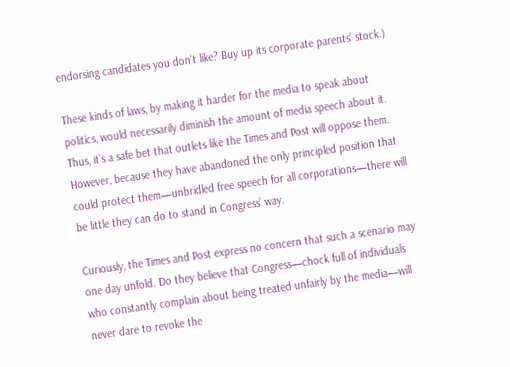endorsing candidates you don’t like? Buy up its corporate parents’ stock.)

These kinds of laws, by making it harder for the media to speak about politics, would necessarily diminish the amount of media speech about it. Thus, it’s a safe bet that outlets like the Times and Post will oppose them. However, because they have abandoned the only principled position that could protect them—unbridled free speech for all corporations—there will be little they can do to stand in Congress’ way.

Curiously, the Times and Post express no concern that such a scenario may one day unfold. Do they believe that Congress—chock full of individuals who constantly complain about being treated unfairly by the media—will never dare to revoke the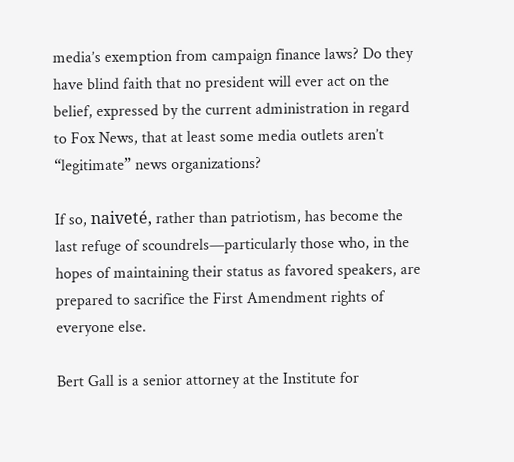media’s exemption from campaign finance laws? Do they have blind faith that no president will ever act on the belief, expressed by the current administration in regard to Fox News, that at least some media outlets aren’t “legitimate” news organizations?

If so, naiveté, rather than patriotism, has become the last refuge of scoundrels—particularly those who, in the hopes of maintaining their status as favored speakers, are prepared to sacrifice the First Amendment rights of everyone else.

Bert Gall is a senior attorney at the Institute for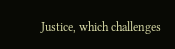Justice, which challenges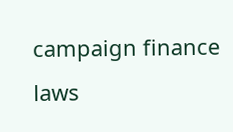campaign finance laws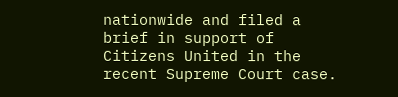nationwide and filed a brief in support of Citizens United in the recent Supreme Court case.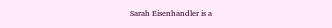Sarah Eisenhandler is a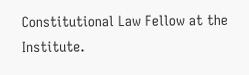Constitutional Law Fellow at the Institute.